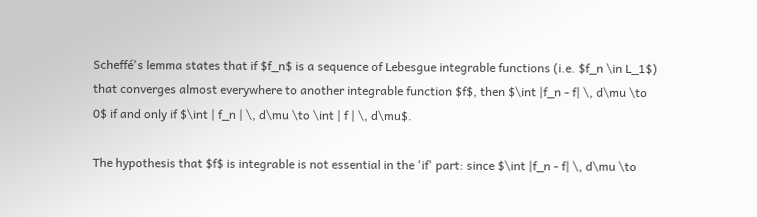Scheffé's lemma states that if $f_n$ is a sequence of Lebesgue integrable functions (i.e. $f_n \in L_1$) that converges almost everywhere to another integrable function $f$, then $\int |f_n - f| \, d\mu \to 0$ if and only if $\int | f_n | \, d\mu \to \int | f | \, d\mu$.

The hypothesis that $f$ is integrable is not essential in the 'if' part: since $\int |f_n - f| \, d\mu \to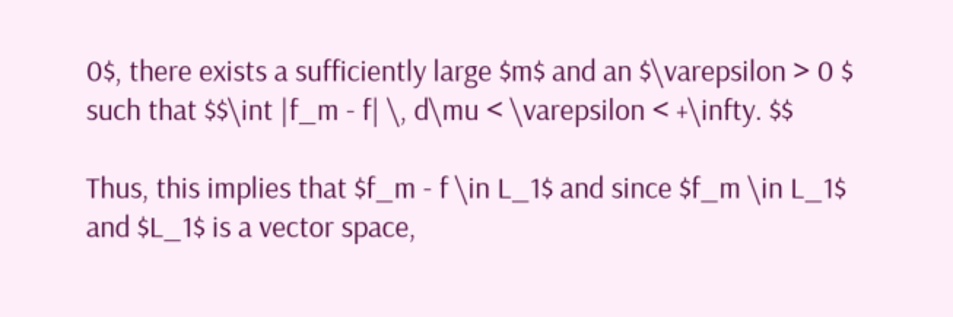0$, there exists a sufficiently large $m$ and an $\varepsilon > 0 $ such that $$\int |f_m - f| \, d\mu < \varepsilon < +\infty. $$

Thus, this implies that $f_m - f \in L_1$ and since $f_m \in L_1$ and $L_1$ is a vector space,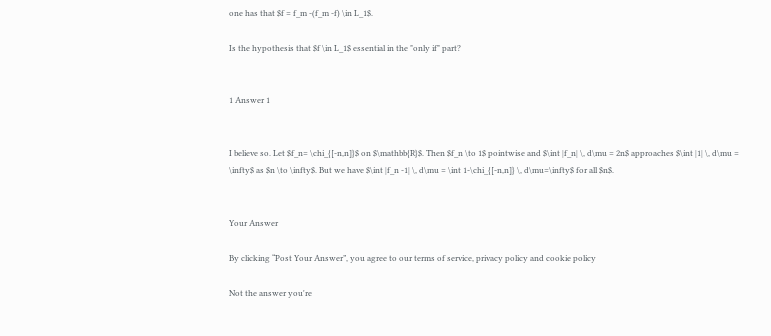one has that $f = f_m -(f_m -f) \in L_1$.

Is the hypothesis that $f \in L_1$ essential in the "only if" part?


1 Answer 1


I believe so. Let $f_n= \chi_{[-n,n]}$ on $\mathbb{R}$. Then $f_n \to 1$ pointwise and $\int |f_n| \, d\mu = 2n$ approaches $\int |1| \, d\mu = \infty$ as $n \to \infty$. But we have $\int |f_n -1| \, d\mu = \int 1-\chi_{[-n,n]} \, d\mu=\infty$ for all $n$.


Your Answer

By clicking “Post Your Answer”, you agree to our terms of service, privacy policy and cookie policy

Not the answer you're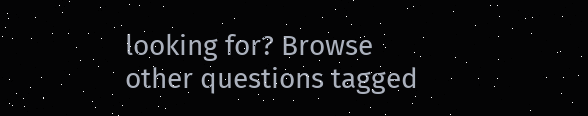looking for? Browse other questions tagged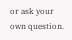or ask your own question.